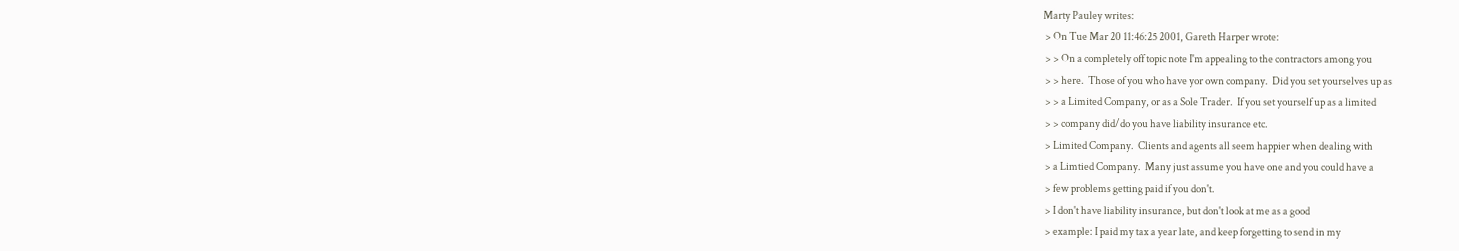Marty Pauley writes:
 > On Tue Mar 20 11:46:25 2001, Gareth Harper wrote:
 > > On a completely off topic note I'm appealing to the contractors among you
 > > here.  Those of you who have yor own company.  Did you set yourselves up as
 > > a Limited Company, or as a Sole Trader.  If you set yourself up as a limited
 > > company did/do you have liability insurance etc.
 > Limited Company.  Clients and agents all seem happier when dealing with
 > a Limtied Company.  Many just assume you have one and you could have a
 > few problems getting paid if you don't.
 > I don't have liability insurance, but don't look at me as a good
 > example: I paid my tax a year late, and keep forgetting to send in my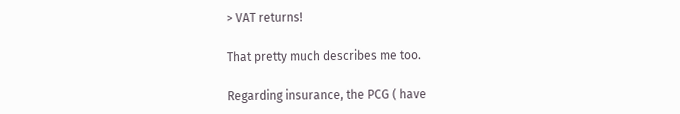> VAT returns!

That pretty much describes me too.

Regarding insurance, the PCG ( have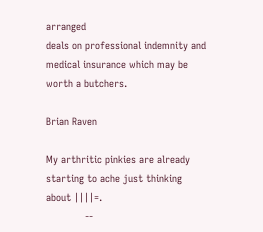arranged
deals on professional indemnity and medical insurance which may be
worth a butchers.

Brian Raven

My arthritic pinkies are already starting to ache just thinking about ||||=.
             --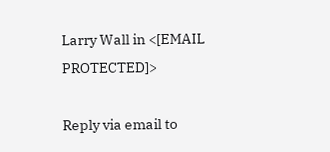Larry Wall in <[EMAIL PROTECTED]>

Reply via email to